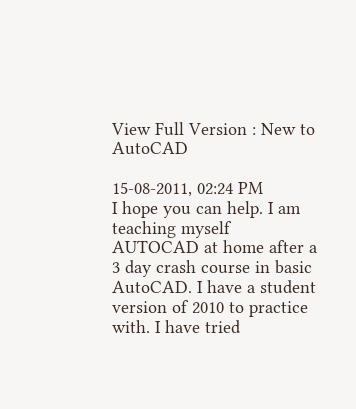View Full Version : New to AutoCAD

15-08-2011, 02:24 PM
I hope you can help. I am teaching myself AUTOCAD at home after a 3 day crash course in basic AutoCAD. I have a student version of 2010 to practice with. I have tried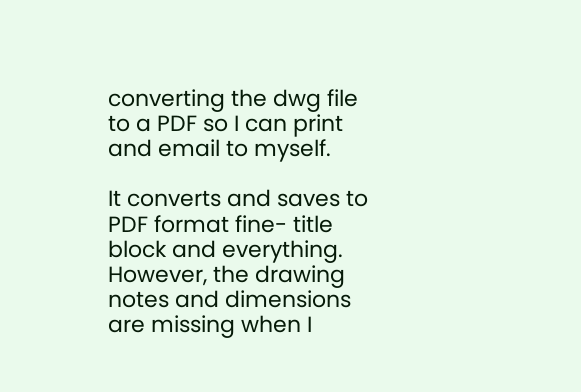converting the dwg file to a PDF so I can print and email to myself.

It converts and saves to PDF format fine- title block and everything. However, the drawing notes and dimensions are missing when I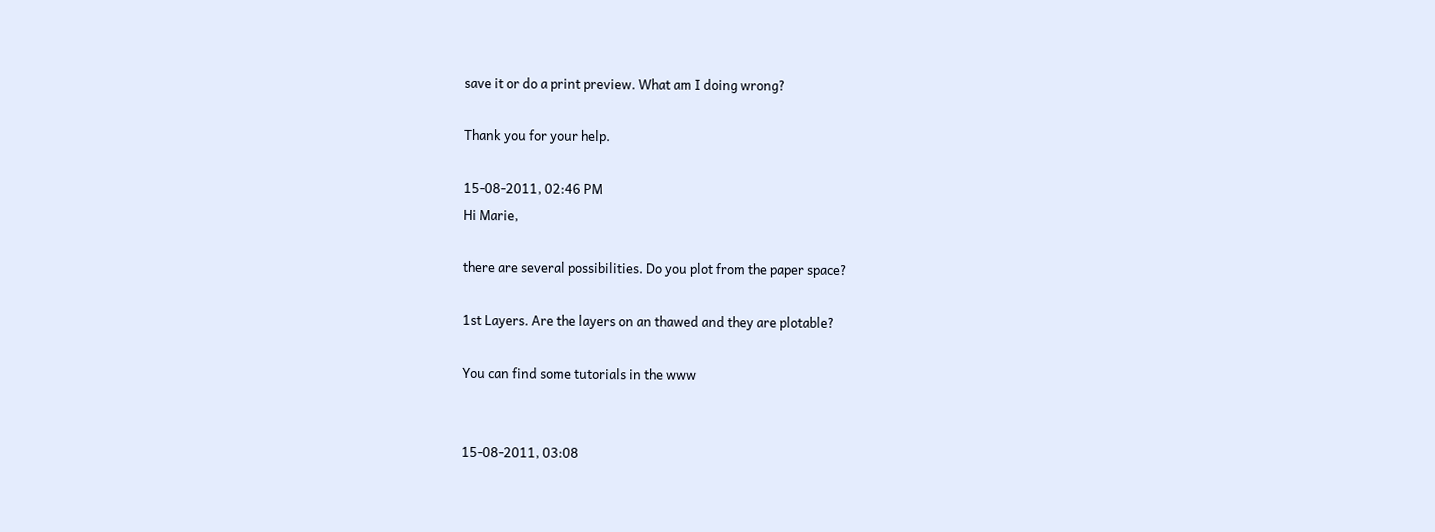save it or do a print preview. What am I doing wrong?

Thank you for your help.

15-08-2011, 02:46 PM
Hi Marie,

there are several possibilities. Do you plot from the paper space?

1st Layers. Are the layers on an thawed and they are plotable?

You can find some tutorials in the www


15-08-2011, 03:08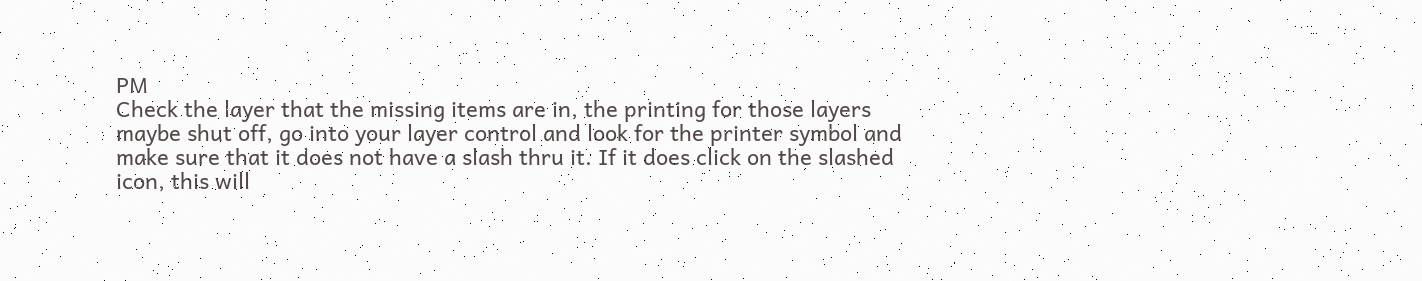PM
Check the layer that the missing items are in, the printing for those layers maybe shut off, go into your layer control and look for the printer symbol and make sure that it does not have a slash thru it. If it does click on the slashed icon, this will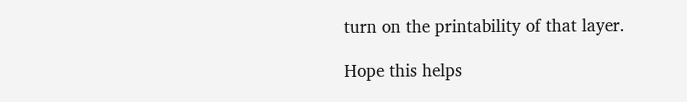turn on the printability of that layer.

Hope this helps